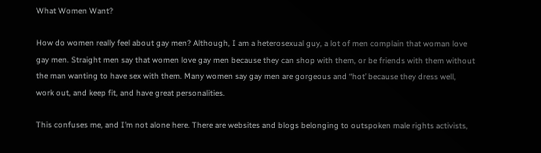What Women Want?

How do women really feel about gay men? Although, I am a heterosexual guy, a lot of men complain that woman love gay men. Straight men say that women love gay men because they can shop with them, or be friends with them without the man wanting to have sex with them. Many women say gay men are gorgeous and “hot’ because they dress well, work out, and keep fit, and have great personalities.

This confuses me, and I’m not alone here. There are websites and blogs belonging to outspoken male rights activists,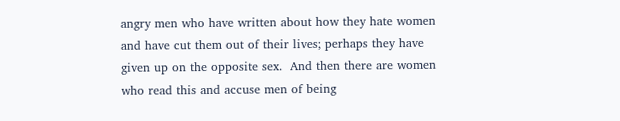angry men who have written about how they hate women and have cut them out of their lives; perhaps they have given up on the opposite sex.  And then there are women who read this and accuse men of being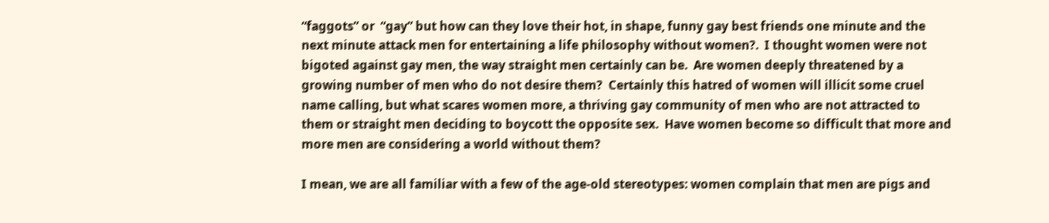“faggots” or  “gay” but how can they love their hot, in shape, funny gay best friends one minute and the next minute attack men for entertaining a life philosophy without women?.  I thought women were not bigoted against gay men, the way straight men certainly can be.  Are women deeply threatened by a growing number of men who do not desire them?  Certainly this hatred of women will illicit some cruel name calling, but what scares women more, a thriving gay community of men who are not attracted to them or straight men deciding to boycott the opposite sex.  Have women become so difficult that more and more men are considering a world without them?

I mean, we are all familiar with a few of the age-old stereotypes: women complain that men are pigs and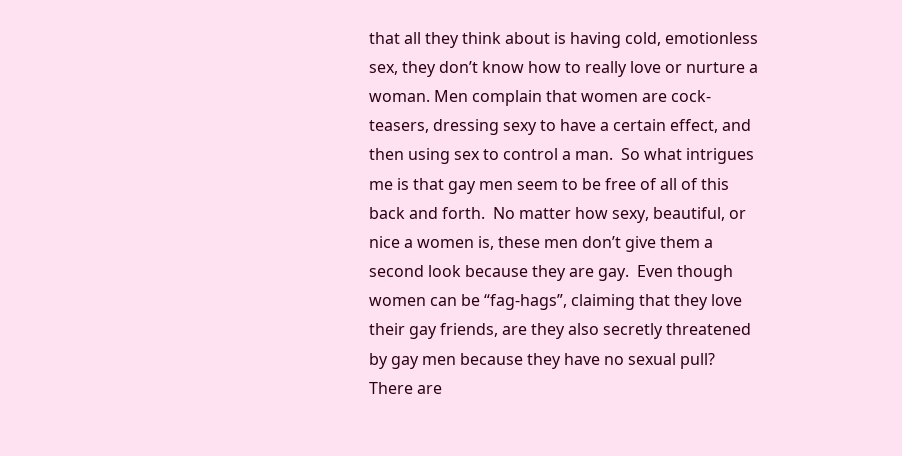that all they think about is having cold, emotionless sex, they don’t know how to really love or nurture a woman. Men complain that women are cock-teasers, dressing sexy to have a certain effect, and then using sex to control a man.  So what intrigues me is that gay men seem to be free of all of this back and forth.  No matter how sexy, beautiful, or nice a women is, these men don’t give them a second look because they are gay.  Even though women can be “fag-hags”, claiming that they love their gay friends, are they also secretly threatened by gay men because they have no sexual pull?  There are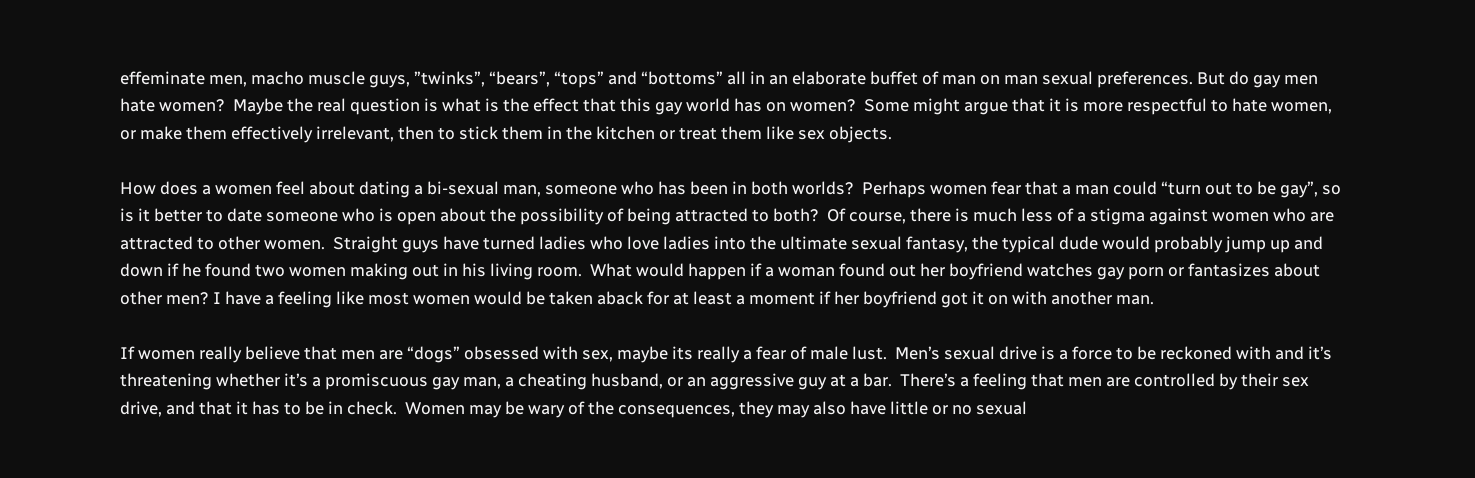effeminate men, macho muscle guys, ”twinks”, “bears”, “tops” and “bottoms” all in an elaborate buffet of man on man sexual preferences. But do gay men hate women?  Maybe the real question is what is the effect that this gay world has on women?  Some might argue that it is more respectful to hate women, or make them effectively irrelevant, then to stick them in the kitchen or treat them like sex objects.

How does a women feel about dating a bi-sexual man, someone who has been in both worlds?  Perhaps women fear that a man could “turn out to be gay”, so is it better to date someone who is open about the possibility of being attracted to both?  Of course, there is much less of a stigma against women who are attracted to other women.  Straight guys have turned ladies who love ladies into the ultimate sexual fantasy, the typical dude would probably jump up and down if he found two women making out in his living room.  What would happen if a woman found out her boyfriend watches gay porn or fantasizes about other men? I have a feeling like most women would be taken aback for at least a moment if her boyfriend got it on with another man.

If women really believe that men are “dogs” obsessed with sex, maybe its really a fear of male lust.  Men’s sexual drive is a force to be reckoned with and it’s threatening whether it’s a promiscuous gay man, a cheating husband, or an aggressive guy at a bar.  There’s a feeling that men are controlled by their sex drive, and that it has to be in check.  Women may be wary of the consequences, they may also have little or no sexual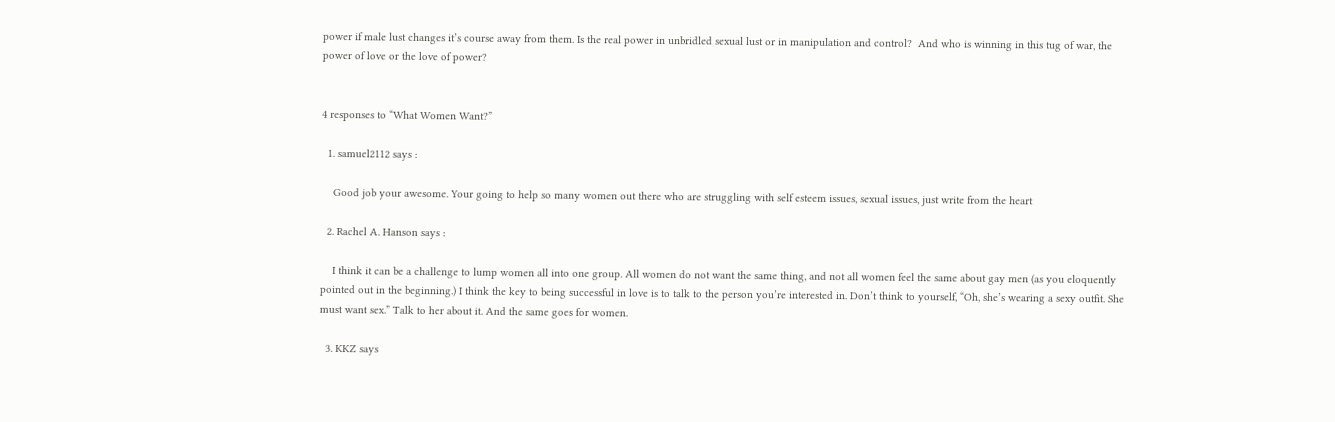power if male lust changes it’s course away from them. Is the real power in unbridled sexual lust or in manipulation and control?  And who is winning in this tug of war, the power of love or the love of power?


4 responses to “What Women Want?”

  1. samuel2112 says :

    Good job your awesome. Your going to help so many women out there who are struggling with self esteem issues, sexual issues, just write from the heart

  2. Rachel A. Hanson says :

    I think it can be a challenge to lump women all into one group. All women do not want the same thing, and not all women feel the same about gay men (as you eloquently pointed out in the beginning.) I think the key to being successful in love is to talk to the person you’re interested in. Don’t think to yourself, “Oh, she’s wearing a sexy outfit. She must want sex.” Talk to her about it. And the same goes for women.

  3. KKZ says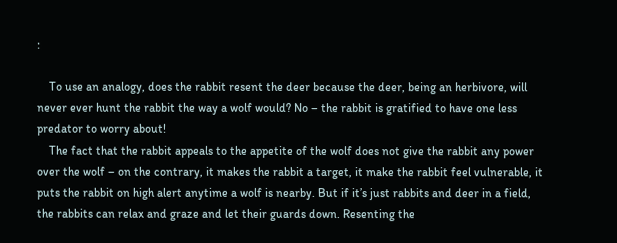:

    To use an analogy, does the rabbit resent the deer because the deer, being an herbivore, will never ever hunt the rabbit the way a wolf would? No – the rabbit is gratified to have one less predator to worry about!
    The fact that the rabbit appeals to the appetite of the wolf does not give the rabbit any power over the wolf – on the contrary, it makes the rabbit a target, it make the rabbit feel vulnerable, it puts the rabbit on high alert anytime a wolf is nearby. But if it’s just rabbits and deer in a field, the rabbits can relax and graze and let their guards down. Resenting the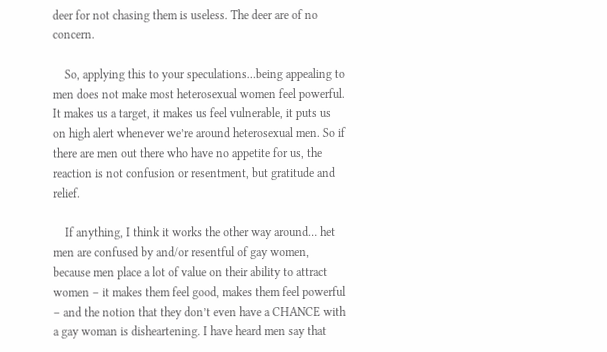deer for not chasing them is useless. The deer are of no concern.

    So, applying this to your speculations…being appealing to men does not make most heterosexual women feel powerful. It makes us a target, it makes us feel vulnerable, it puts us on high alert whenever we’re around heterosexual men. So if there are men out there who have no appetite for us, the reaction is not confusion or resentment, but gratitude and relief.

    If anything, I think it works the other way around… het men are confused by and/or resentful of gay women, because men place a lot of value on their ability to attract women – it makes them feel good, makes them feel powerful – and the notion that they don’t even have a CHANCE with a gay woman is disheartening. I have heard men say that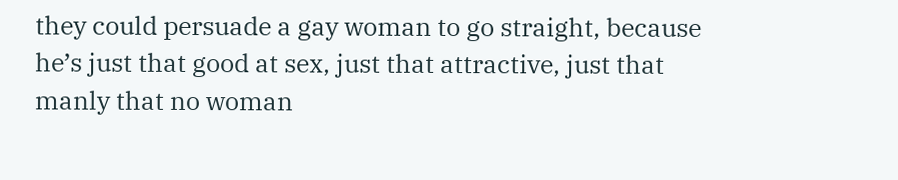they could persuade a gay woman to go straight, because he’s just that good at sex, just that attractive, just that manly that no woman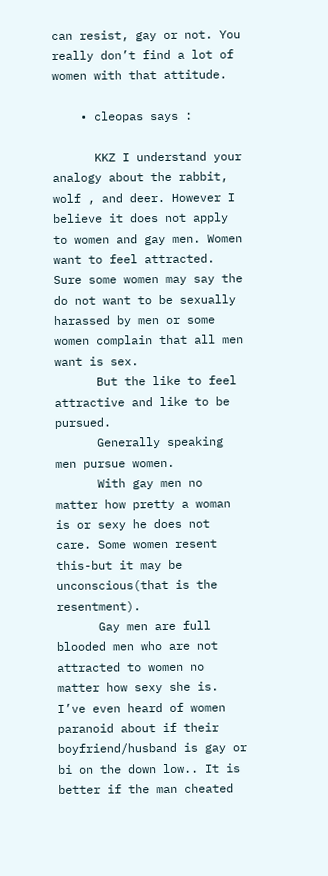can resist, gay or not. You really don’t find a lot of women with that attitude.

    • cleopas says :

      KKZ I understand your analogy about the rabbit, wolf , and deer. However I believe it does not apply to women and gay men. Women want to feel attracted. Sure some women may say the do not want to be sexually harassed by men or some women complain that all men want is sex.
      But the like to feel attractive and like to be pursued.
      Generally speaking men pursue women.
      With gay men no matter how pretty a woman is or sexy he does not care. Some women resent this-but it may be unconscious(that is the resentment).
      Gay men are full blooded men who are not attracted to women no matter how sexy she is. I’ve even heard of women paranoid about if their boyfriend/husband is gay or bi on the down low.. It is better if the man cheated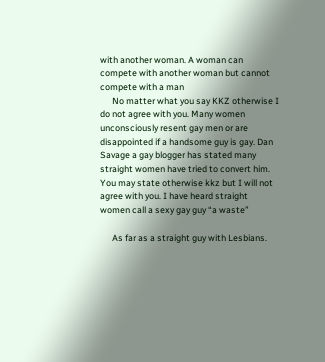with another woman. A woman can compete with another woman but cannot compete with a man
      No matter what you say KKZ otherwise I do not agree with you. Many women unconsciously resent gay men or are disappointed if a handsome guy is gay. Dan Savage a gay blogger has stated many straight women have tried to convert him. You may state otherwise kkz but I will not agree with you. I have heard straight women call a sexy gay guy “a waste”

      As far as a straight guy with Lesbians.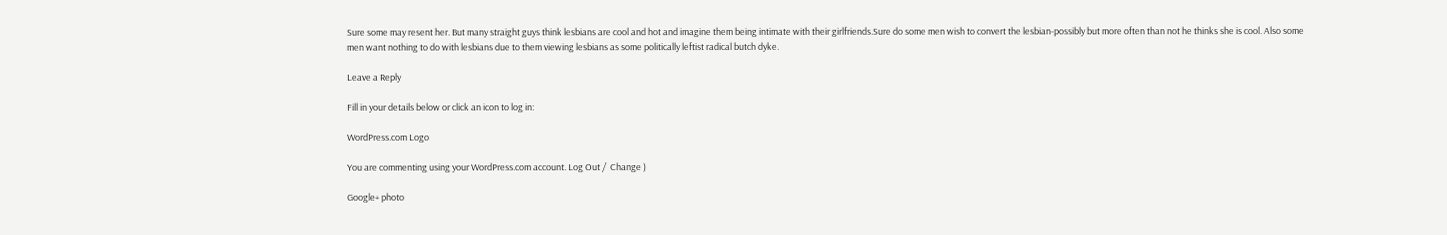Sure some may resent her. But many straight guys think lesbians are cool and hot and imagine them being intimate with their girlfriends.Sure do some men wish to convert the lesbian-possibly but more often than not he thinks she is cool. Also some men want nothing to do with lesbians due to them viewing lesbians as some politically leftist radical butch dyke.

Leave a Reply

Fill in your details below or click an icon to log in:

WordPress.com Logo

You are commenting using your WordPress.com account. Log Out /  Change )

Google+ photo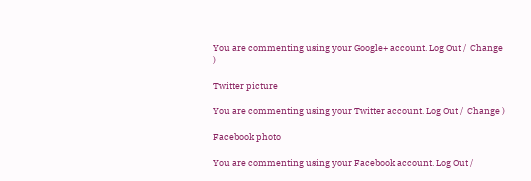You are commenting using your Google+ account. Log Out /  Change )

Twitter picture

You are commenting using your Twitter account. Log Out /  Change )

Facebook photo

You are commenting using your Facebook account. Log Out /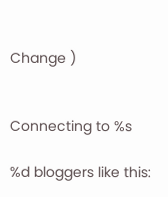Change )


Connecting to %s

%d bloggers like this: